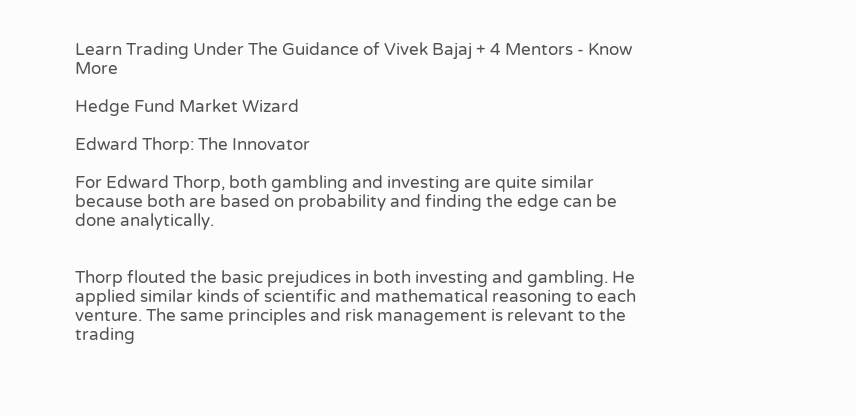Learn Trading Under The Guidance of Vivek Bajaj + 4 Mentors - Know More

Hedge Fund Market Wizard

Edward Thorp: The Innovator

For Edward Thorp, both gambling and investing are quite similar because both are based on probability and finding the edge can be done analytically.


Thorp flouted the basic prejudices in both investing and gambling. He applied similar kinds of scientific and mathematical reasoning to each venture. The same principles and risk management is relevant to the trading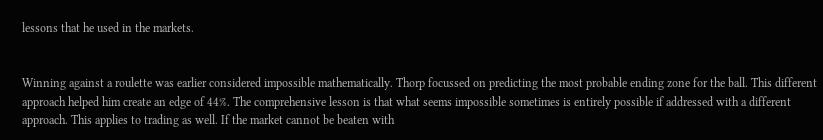lessons that he used in the markets.


Winning against a roulette was earlier considered impossible mathematically. Thorp focussed on predicting the most probable ending zone for the ball. This different approach helped him create an edge of 44%. The comprehensive lesson is that what seems impossible sometimes is entirely possible if addressed with a different approach. This applies to trading as well. If the market cannot be beaten with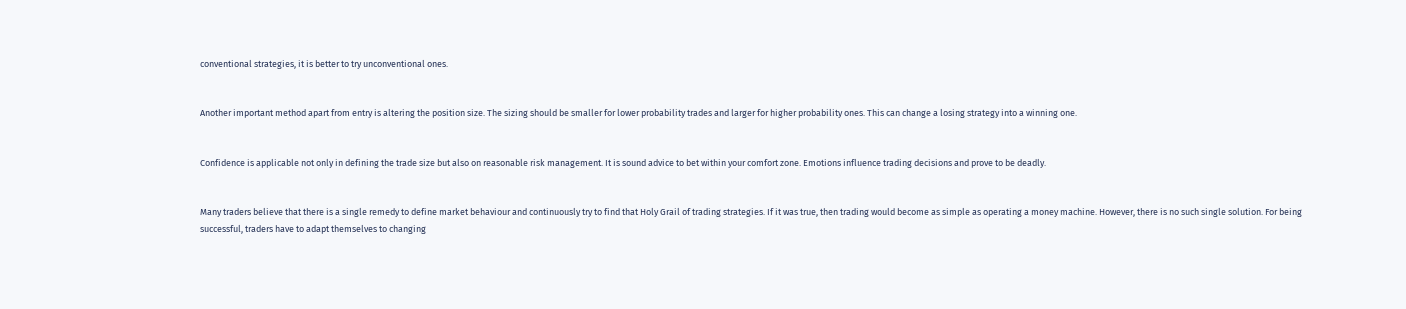conventional strategies, it is better to try unconventional ones.


Another important method apart from entry is altering the position size. The sizing should be smaller for lower probability trades and larger for higher probability ones. This can change a losing strategy into a winning one.


Confidence is applicable not only in defining the trade size but also on reasonable risk management. It is sound advice to bet within your comfort zone. Emotions influence trading decisions and prove to be deadly.


Many traders believe that there is a single remedy to define market behaviour and continuously try to find that Holy Grail of trading strategies. If it was true, then trading would become as simple as operating a money machine. However, there is no such single solution. For being successful, traders have to adapt themselves to changing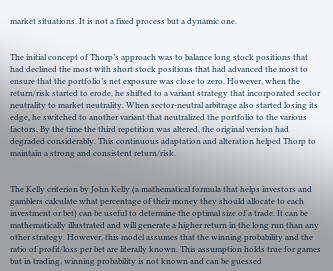market situations. It is not a fixed process but a dynamic one.


The initial concept of Thorp’s approach was to balance long stock positions that had declined the most with short stock positions that had advanced the most to ensure that the portfolio’s net exposure was close to zero. However, when the return/risk started to erode, he shifted to a variant strategy that incorporated sector neutrality to market neutrality. When sector-neutral arbitrage also started losing its edge, he switched to another variant that neutralized the portfolio to the various factors. By the time the third repetition was altered, the original version had degraded considerably. This continuous adaptation and alteration helped Thorp to maintain a strong and consistent return/risk.


The Kelly criterion by John Kelly (a mathematical formula that helps investors and gamblers calculate what percentage of their money they should allocate to each investment or bet) can be useful to determine the optimal size of a trade. It can be mathematically illustrated and will generate a higher return in the long run than any other strategy. However, this model assumes that the winning probability and the ratio of profit/loss per bet are literally known. This assumption holds true for games but in trading, winning probability is not known and can be guessed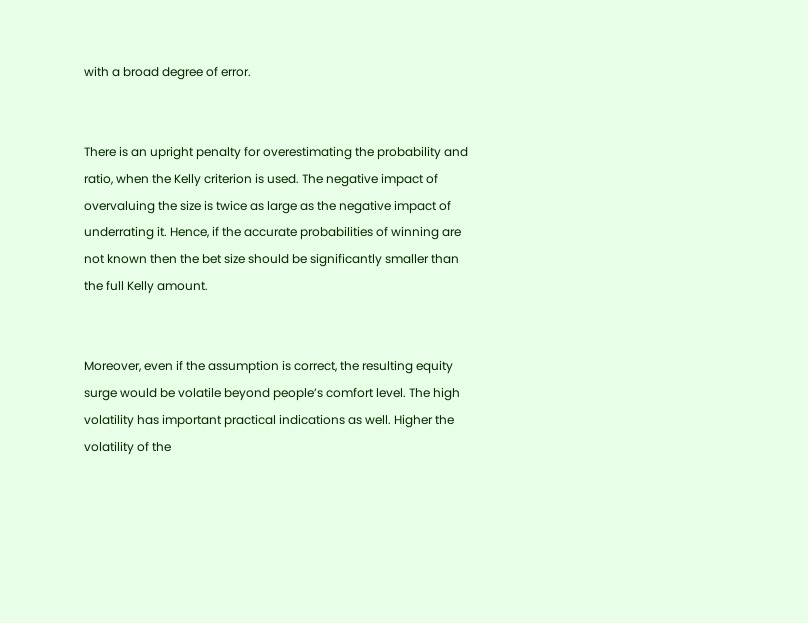with a broad degree of error.


There is an upright penalty for overestimating the probability and ratio, when the Kelly criterion is used. The negative impact of overvaluing the size is twice as large as the negative impact of underrating it. Hence, if the accurate probabilities of winning are not known then the bet size should be significantly smaller than the full Kelly amount.


Moreover, even if the assumption is correct, the resulting equity surge would be volatile beyond people’s comfort level. The high volatility has important practical indications as well. Higher the volatility of the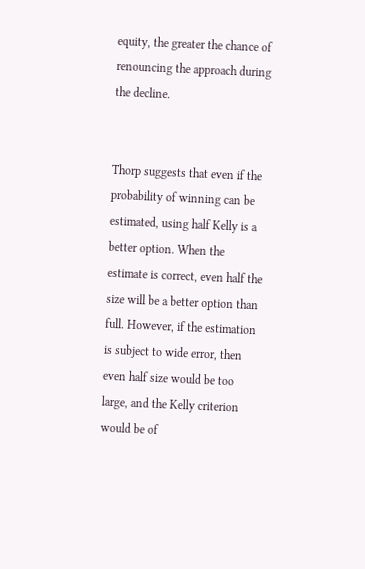equity, the greater the chance of renouncing the approach during the decline.


Thorp suggests that even if the probability of winning can be estimated, using half Kelly is a better option. When the estimate is correct, even half the size will be a better option than full. However, if the estimation is subject to wide error, then even half size would be too large, and the Kelly criterion would be of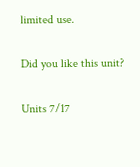limited use.

Did you like this unit?

Units 7/17